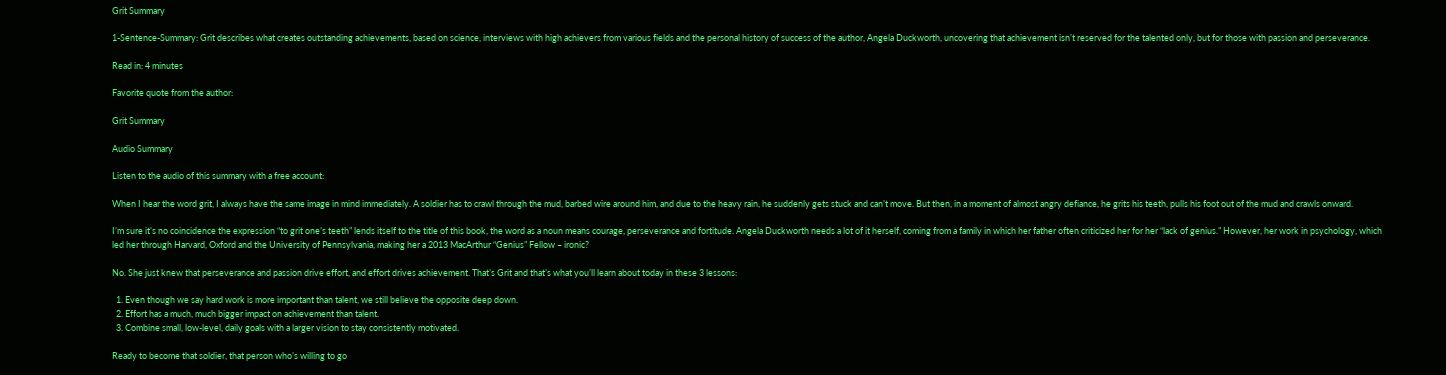Grit Summary

1-Sentence-Summary: Grit describes what creates outstanding achievements, based on science, interviews with high achievers from various fields and the personal history of success of the author, Angela Duckworth, uncovering that achievement isn’t reserved for the talented only, but for those with passion and perseverance.

Read in: 4 minutes

Favorite quote from the author:

Grit Summary

Audio Summary

Listen to the audio of this summary with a free account:

When I hear the word grit, I always have the same image in mind immediately. A soldier has to crawl through the mud, barbed wire around him, and due to the heavy rain, he suddenly gets stuck and can’t move. But then, in a moment of almost angry defiance, he grits his teeth, pulls his foot out of the mud and crawls onward.

I’m sure it’s no coincidence the expression “to grit one’s teeth” lends itself to the title of this book, the word as a noun means courage, perseverance and fortitude. Angela Duckworth needs a lot of it herself, coming from a family in which her father often criticized her for her “lack of genius.” However, her work in psychology, which led her through Harvard, Oxford and the University of Pennsylvania, making her a 2013 MacArthur “Genius” Fellow – ironic?

No. She just knew that perseverance and passion drive effort, and effort drives achievement. That’s Grit and that’s what you’ll learn about today in these 3 lessons:

  1. Even though we say hard work is more important than talent, we still believe the opposite deep down.
  2. Effort has a much, much bigger impact on achievement than talent.
  3. Combine small, low-level, daily goals with a larger vision to stay consistently motivated.

Ready to become that soldier, that person who’s willing to go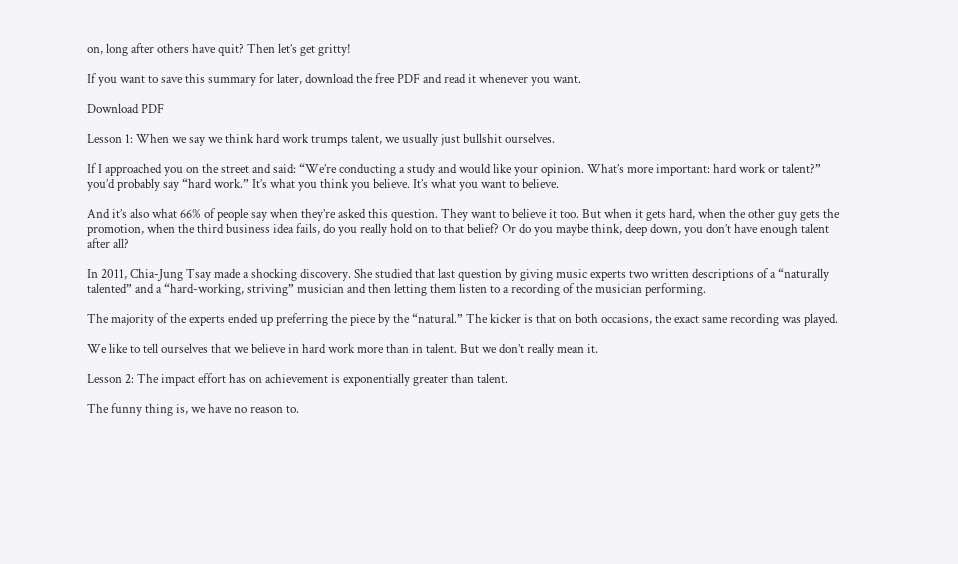on, long after others have quit? Then let’s get gritty!

If you want to save this summary for later, download the free PDF and read it whenever you want.

Download PDF

Lesson 1: When we say we think hard work trumps talent, we usually just bullshit ourselves.

If I approached you on the street and said: “We’re conducting a study and would like your opinion. What’s more important: hard work or talent?” you’d probably say “hard work.” It’s what you think you believe. It’s what you want to believe.

And it’s also what 66% of people say when they’re asked this question. They want to believe it too. But when it gets hard, when the other guy gets the promotion, when the third business idea fails, do you really hold on to that belief? Or do you maybe think, deep down, you don’t have enough talent after all?

In 2011, Chia-Jung Tsay made a shocking discovery. She studied that last question by giving music experts two written descriptions of a “naturally talented” and a “hard-working, striving” musician and then letting them listen to a recording of the musician performing.

The majority of the experts ended up preferring the piece by the “natural.” The kicker is that on both occasions, the exact same recording was played.

We like to tell ourselves that we believe in hard work more than in talent. But we don’t really mean it.

Lesson 2: The impact effort has on achievement is exponentially greater than talent.

The funny thing is, we have no reason to.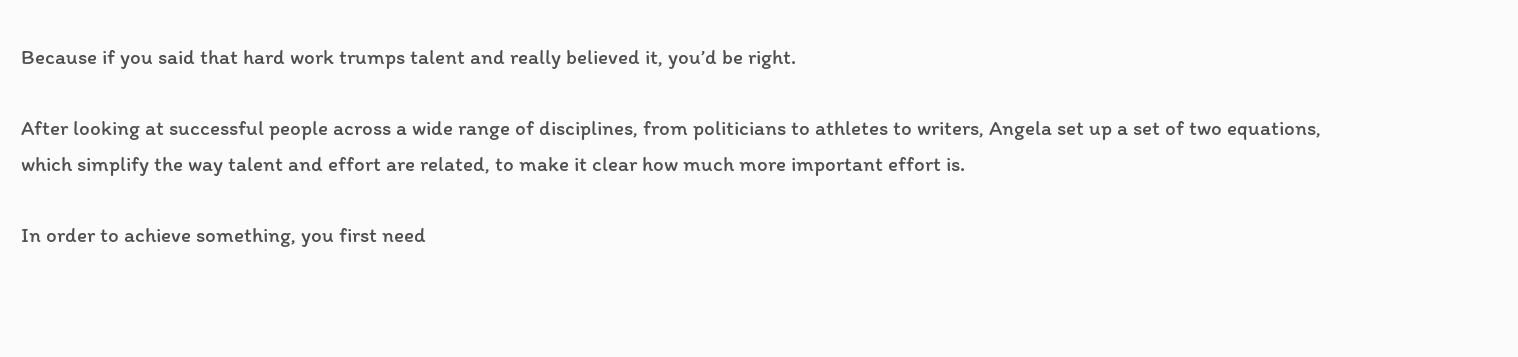Because if you said that hard work trumps talent and really believed it, you’d be right.

After looking at successful people across a wide range of disciplines, from politicians to athletes to writers, Angela set up a set of two equations, which simplify the way talent and effort are related, to make it clear how much more important effort is.

In order to achieve something, you first need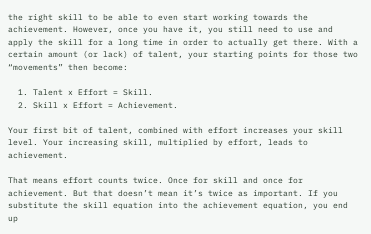the right skill to be able to even start working towards the achievement. However, once you have it, you still need to use and apply the skill for a long time in order to actually get there. With a certain amount (or lack) of talent, your starting points for those two “movements” then become:

  1. Talent x Effort = Skill.
  2. Skill x Effort = Achievement.

Your first bit of talent, combined with effort increases your skill level. Your increasing skill, multiplied by effort, leads to achievement.

That means effort counts twice. Once for skill and once for achievement. But that doesn’t mean it’s twice as important. If you substitute the skill equation into the achievement equation, you end up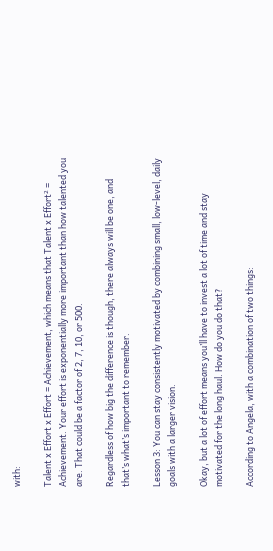with:

Talent x Effort x Effort = Achievement, which means that Talent x Effort² = Achievement. Your effort is exponentially more important than how talented you are. That could be a factor of 2, 7, 10, or 500.

Regardless of how big the difference is though, there always will be one, and that’s what’s important to remember.

Lesson 3: You can stay consistently motivated by combining small, low-level, daily goals with a larger vision.

Okay, but a lot of effort means you’ll have to invest a lot of time and stay motivated for the long haul. How do you do that?

According to Angela, with a combination of two things: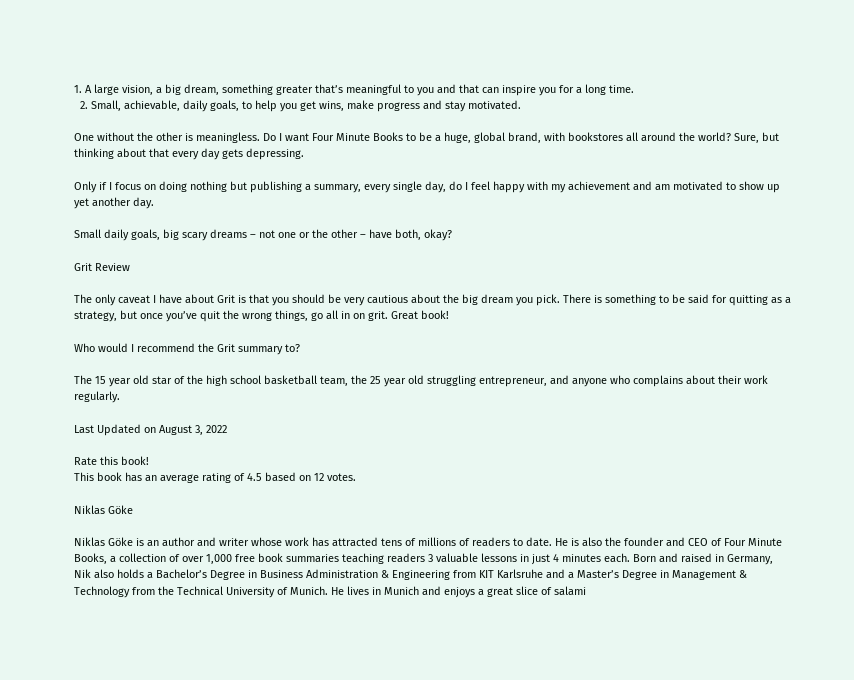1. A large vision, a big dream, something greater that’s meaningful to you and that can inspire you for a long time.
  2. Small, achievable, daily goals, to help you get wins, make progress and stay motivated.

One without the other is meaningless. Do I want Four Minute Books to be a huge, global brand, with bookstores all around the world? Sure, but thinking about that every day gets depressing.

Only if I focus on doing nothing but publishing a summary, every single day, do I feel happy with my achievement and am motivated to show up yet another day.

Small daily goals, big scary dreams – not one or the other – have both, okay?

Grit Review

The only caveat I have about Grit is that you should be very cautious about the big dream you pick. There is something to be said for quitting as a strategy, but once you’ve quit the wrong things, go all in on grit. Great book!

Who would I recommend the Grit summary to?

The 15 year old star of the high school basketball team, the 25 year old struggling entrepreneur, and anyone who complains about their work regularly.

Last Updated on August 3, 2022

Rate this book!
This book has an average rating of 4.5 based on 12 votes.

Niklas Göke

Niklas Göke is an author and writer whose work has attracted tens of millions of readers to date. He is also the founder and CEO of Four Minute Books, a collection of over 1,000 free book summaries teaching readers 3 valuable lessons in just 4 minutes each. Born and raised in Germany, Nik also holds a Bachelor’s Degree in Business Administration & Engineering from KIT Karlsruhe and a Master’s Degree in Management & Technology from the Technical University of Munich. He lives in Munich and enjoys a great slice of salami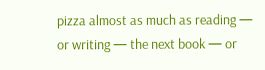pizza almost as much as reading — or writing — the next book — or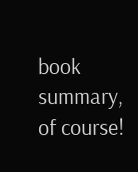book summary, of course!